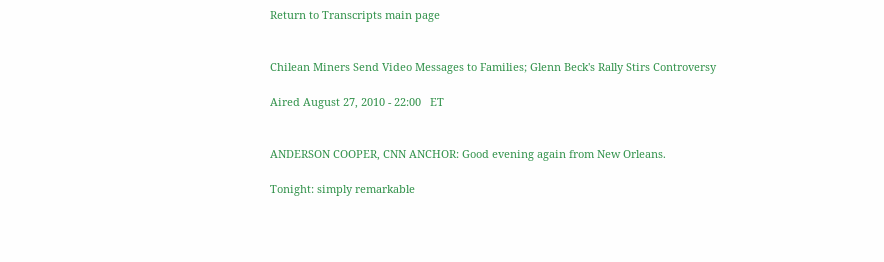Return to Transcripts main page


Chilean Miners Send Video Messages to Families; Glenn Beck's Rally Stirs Controversy

Aired August 27, 2010 - 22:00   ET


ANDERSON COOPER, CNN ANCHOR: Good evening again from New Orleans.

Tonight: simply remarkable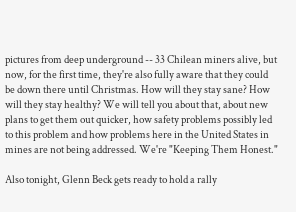pictures from deep underground -- 33 Chilean miners alive, but now, for the first time, they're also fully aware that they could be down there until Christmas. How will they stay sane? How will they stay healthy? We will tell you about that, about new plans to get them out quicker, how safety problems possibly led to this problem and how problems here in the United States in mines are not being addressed. We're "Keeping Them Honest."

Also tonight, Glenn Beck gets ready to hold a rally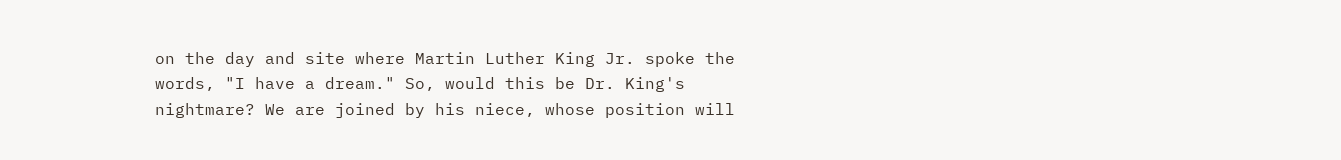on the day and site where Martin Luther King Jr. spoke the words, "I have a dream." So, would this be Dr. King's nightmare? We are joined by his niece, whose position will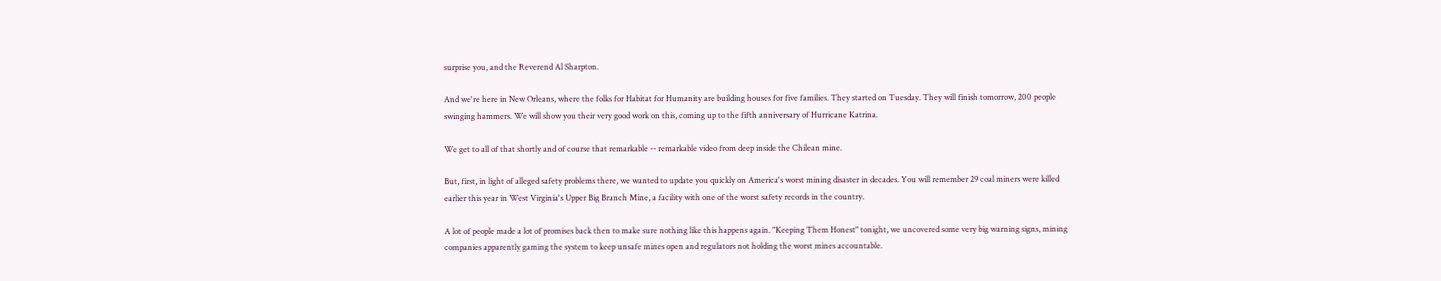surprise you, and the Reverend Al Sharpton.

And we're here in New Orleans, where the folks for Habitat for Humanity are building houses for five families. They started on Tuesday. They will finish tomorrow, 200 people swinging hammers. We will show you their very good work on this, coming up to the fifth anniversary of Hurricane Katrina.

We get to all of that shortly and of course that remarkable -- remarkable video from deep inside the Chilean mine.

But, first, in light of alleged safety problems there, we wanted to update you quickly on America's worst mining disaster in decades. You will remember 29 coal miners were killed earlier this year in West Virginia's Upper Big Branch Mine, a facility with one of the worst safety records in the country.

A lot of people made a lot of promises back then to make sure nothing like this happens again. "Keeping Them Honest" tonight, we uncovered some very big warning signs, mining companies apparently gaming the system to keep unsafe mines open and regulators not holding the worst mines accountable.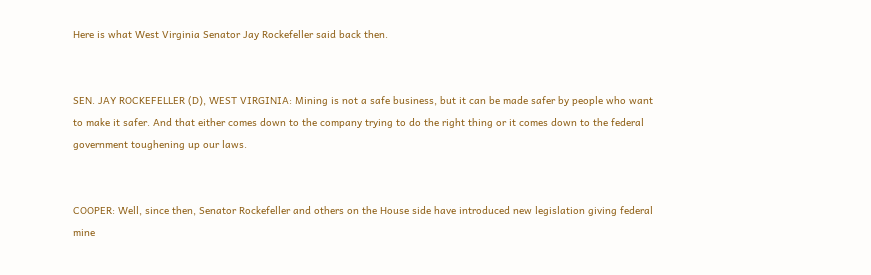Here is what West Virginia Senator Jay Rockefeller said back then.


SEN. JAY ROCKEFELLER (D), WEST VIRGINIA: Mining is not a safe business, but it can be made safer by people who want to make it safer. And that either comes down to the company trying to do the right thing or it comes down to the federal government toughening up our laws.


COOPER: Well, since then, Senator Rockefeller and others on the House side have introduced new legislation giving federal mine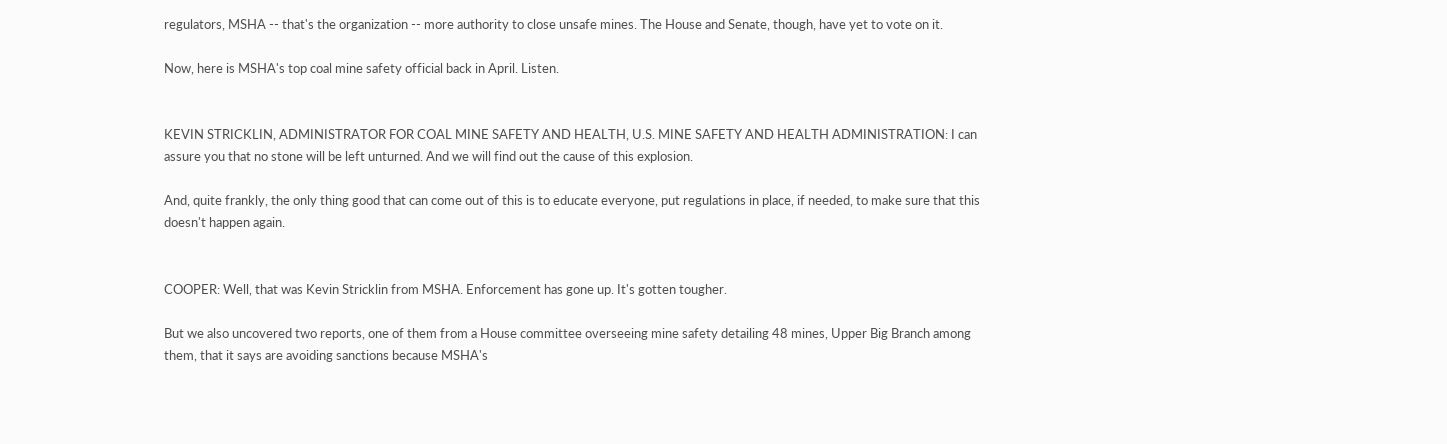regulators, MSHA -- that's the organization -- more authority to close unsafe mines. The House and Senate, though, have yet to vote on it.

Now, here is MSHA's top coal mine safety official back in April. Listen.


KEVIN STRICKLIN, ADMINISTRATOR FOR COAL MINE SAFETY AND HEALTH, U.S. MINE SAFETY AND HEALTH ADMINISTRATION: I can assure you that no stone will be left unturned. And we will find out the cause of this explosion.

And, quite frankly, the only thing good that can come out of this is to educate everyone, put regulations in place, if needed, to make sure that this doesn't happen again.


COOPER: Well, that was Kevin Stricklin from MSHA. Enforcement has gone up. It's gotten tougher.

But we also uncovered two reports, one of them from a House committee overseeing mine safety detailing 48 mines, Upper Big Branch among them, that it says are avoiding sanctions because MSHA's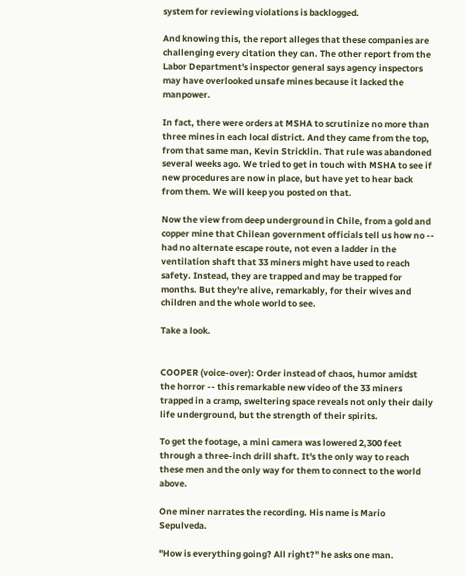system for reviewing violations is backlogged.

And knowing this, the report alleges that these companies are challenging every citation they can. The other report from the Labor Department's inspector general says agency inspectors may have overlooked unsafe mines because it lacked the manpower.

In fact, there were orders at MSHA to scrutinize no more than three mines in each local district. And they came from the top, from that same man, Kevin Stricklin. That rule was abandoned several weeks ago. We tried to get in touch with MSHA to see if new procedures are now in place, but have yet to hear back from them. We will keep you posted on that.

Now the view from deep underground in Chile, from a gold and copper mine that Chilean government officials tell us how no -- had no alternate escape route, not even a ladder in the ventilation shaft that 33 miners might have used to reach safety. Instead, they are trapped and may be trapped for months. But they're alive, remarkably, for their wives and children and the whole world to see.

Take a look.


COOPER (voice-over): Order instead of chaos, humor amidst the horror -- this remarkable new video of the 33 miners trapped in a cramp, sweltering space reveals not only their daily life underground, but the strength of their spirits.

To get the footage, a mini camera was lowered 2,300 feet through a three-inch drill shaft. It's the only way to reach these men and the only way for them to connect to the world above.

One miner narrates the recording. His name is Mario Sepulveda.

"How is everything going? All right?" he asks one man.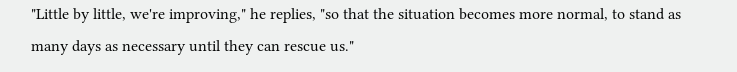"Little by little, we're improving," he replies, "so that the situation becomes more normal, to stand as many days as necessary until they can rescue us."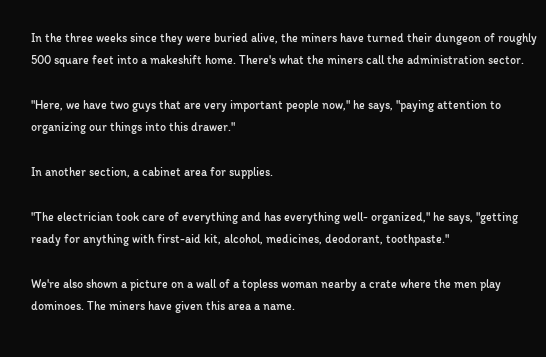In the three weeks since they were buried alive, the miners have turned their dungeon of roughly 500 square feet into a makeshift home. There's what the miners call the administration sector.

"Here, we have two guys that are very important people now," he says, "paying attention to organizing our things into this drawer."

In another section, a cabinet area for supplies.

"The electrician took care of everything and has everything well- organized," he says, "getting ready for anything with first-aid kit, alcohol, medicines, deodorant, toothpaste."

We're also shown a picture on a wall of a topless woman nearby a crate where the men play dominoes. The miners have given this area a name.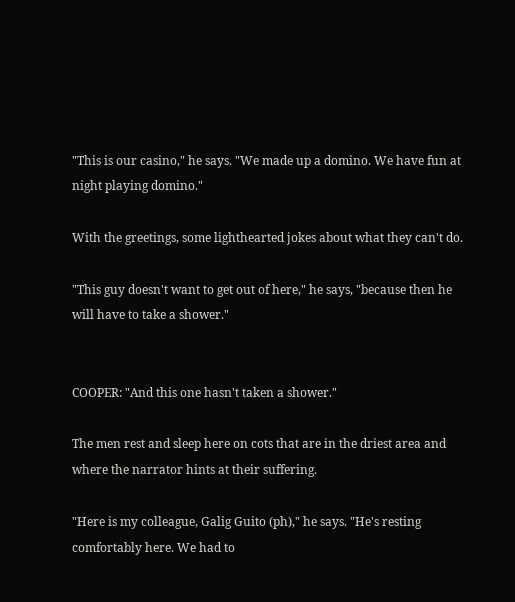"This is our casino," he says. "We made up a domino. We have fun at night playing domino."

With the greetings, some lighthearted jokes about what they can't do.

"This guy doesn't want to get out of here," he says, "because then he will have to take a shower."


COOPER: "And this one hasn't taken a shower."

The men rest and sleep here on cots that are in the driest area and where the narrator hints at their suffering.

"Here is my colleague, Galig Guito (ph)," he says. "He's resting comfortably here. We had to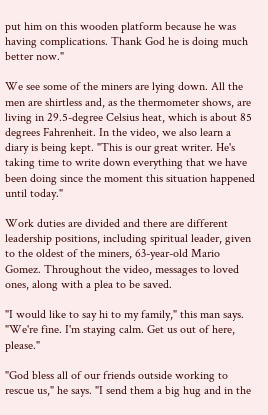put him on this wooden platform because he was having complications. Thank God he is doing much better now."

We see some of the miners are lying down. All the men are shirtless and, as the thermometer shows, are living in 29.5-degree Celsius heat, which is about 85 degrees Fahrenheit. In the video, we also learn a diary is being kept. "This is our great writer. He's taking time to write down everything that we have been doing since the moment this situation happened until today."

Work duties are divided and there are different leadership positions, including spiritual leader, given to the oldest of the miners, 63-year-old Mario Gomez. Throughout the video, messages to loved ones, along with a plea to be saved.

"I would like to say hi to my family," this man says. "We're fine. I'm staying calm. Get us out of here, please."

"God bless all of our friends outside working to rescue us," he says. "I send them a big hug and in the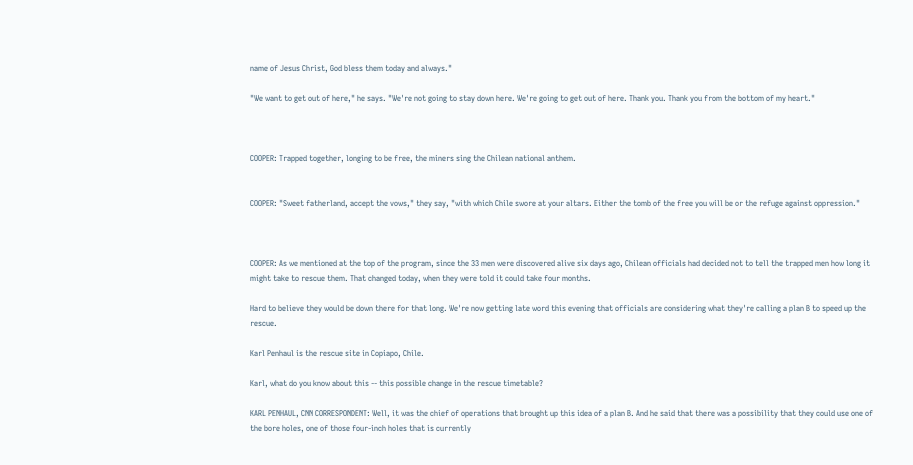name of Jesus Christ, God bless them today and always."

"We want to get out of here," he says. "We're not going to stay down here. We're going to get out of here. Thank you. Thank you from the bottom of my heart."



COOPER: Trapped together, longing to be free, the miners sing the Chilean national anthem.


COOPER: "Sweet fatherland, accept the vows," they say, "with which Chile swore at your altars. Either the tomb of the free you will be or the refuge against oppression."



COOPER: As we mentioned at the top of the program, since the 33 men were discovered alive six days ago, Chilean officials had decided not to tell the trapped men how long it might take to rescue them. That changed today, when they were told it could take four months.

Hard to believe they would be down there for that long. We're now getting late word this evening that officials are considering what they're calling a plan B to speed up the rescue.

Karl Penhaul is the rescue site in Copiapo, Chile.

Karl, what do you know about this -- this possible change in the rescue timetable?

KARL PENHAUL, CNN CORRESPONDENT: Well, it was the chief of operations that brought up this idea of a plan B. And he said that there was a possibility that they could use one of the bore holes, one of those four-inch holes that is currently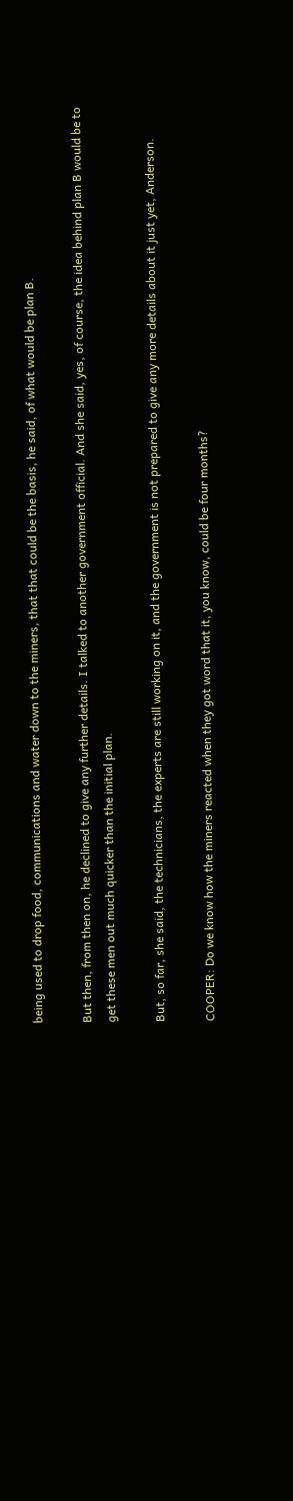being used to drop food, communications and water down to the miners, that that could be the basis, he said, of what would be plan B.

But then, from then on, he declined to give any further details. I talked to another government official. And she said, yes, of course, the idea behind plan B would be to get these men out much quicker than the initial plan.

But, so far, she said, the technicians, the experts are still working on it, and the government is not prepared to give any more details about it just yet, Anderson.

COOPER: Do we know how the miners reacted when they got word that it, you know, could be four months?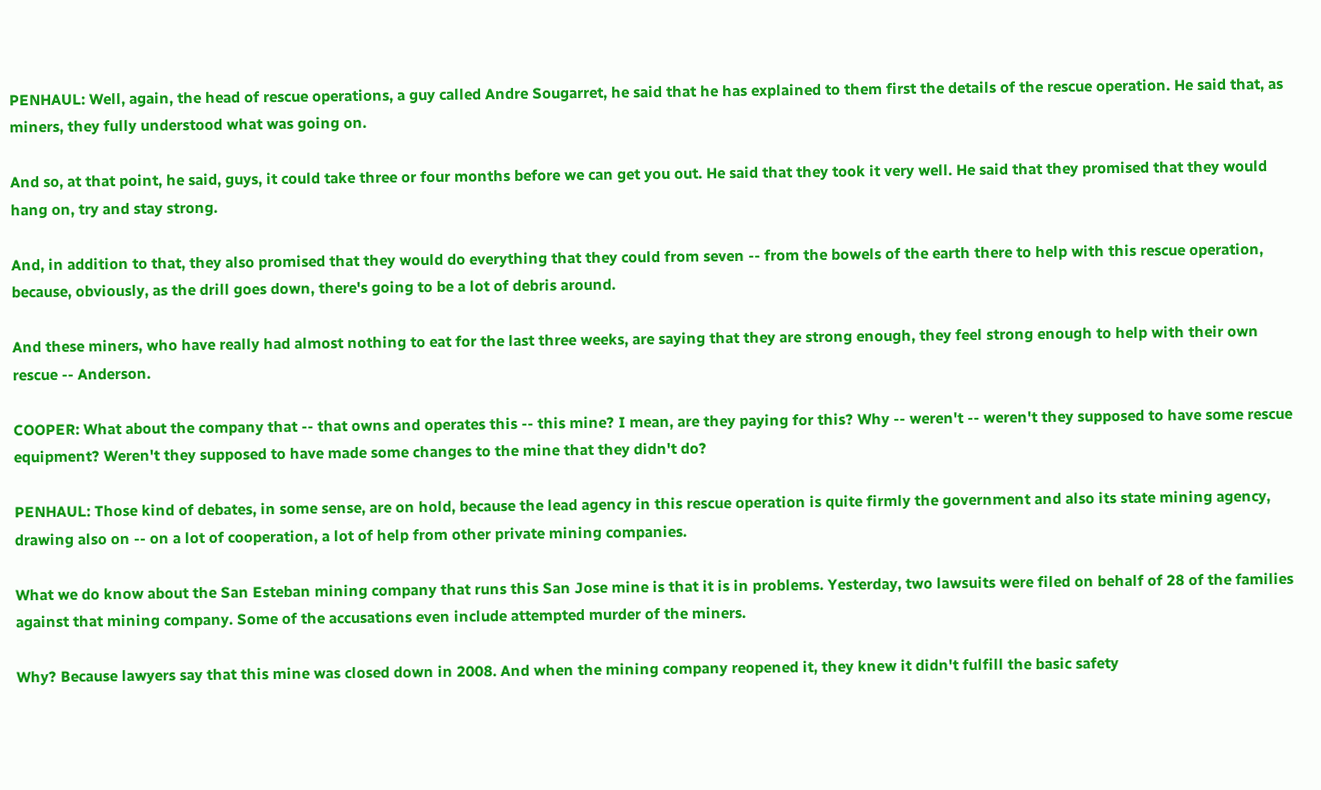PENHAUL: Well, again, the head of rescue operations, a guy called Andre Sougarret, he said that he has explained to them first the details of the rescue operation. He said that, as miners, they fully understood what was going on.

And so, at that point, he said, guys, it could take three or four months before we can get you out. He said that they took it very well. He said that they promised that they would hang on, try and stay strong.

And, in addition to that, they also promised that they would do everything that they could from seven -- from the bowels of the earth there to help with this rescue operation, because, obviously, as the drill goes down, there's going to be a lot of debris around.

And these miners, who have really had almost nothing to eat for the last three weeks, are saying that they are strong enough, they feel strong enough to help with their own rescue -- Anderson.

COOPER: What about the company that -- that owns and operates this -- this mine? I mean, are they paying for this? Why -- weren't -- weren't they supposed to have some rescue equipment? Weren't they supposed to have made some changes to the mine that they didn't do?

PENHAUL: Those kind of debates, in some sense, are on hold, because the lead agency in this rescue operation is quite firmly the government and also its state mining agency, drawing also on -- on a lot of cooperation, a lot of help from other private mining companies.

What we do know about the San Esteban mining company that runs this San Jose mine is that it is in problems. Yesterday, two lawsuits were filed on behalf of 28 of the families against that mining company. Some of the accusations even include attempted murder of the miners.

Why? Because lawyers say that this mine was closed down in 2008. And when the mining company reopened it, they knew it didn't fulfill the basic safety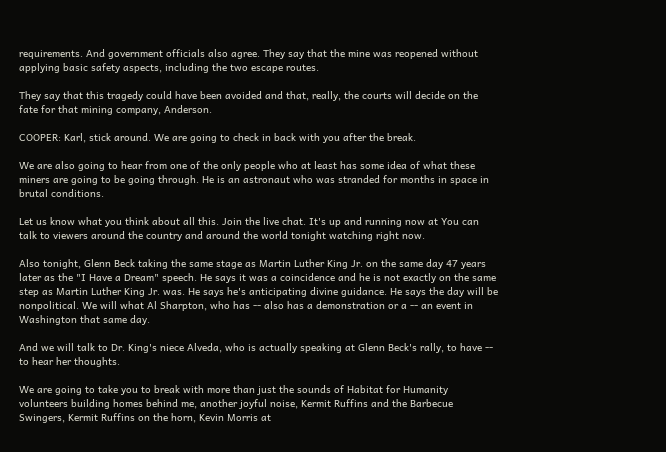requirements. And government officials also agree. They say that the mine was reopened without applying basic safety aspects, including the two escape routes.

They say that this tragedy could have been avoided and that, really, the courts will decide on the fate for that mining company, Anderson.

COOPER: Karl, stick around. We are going to check in back with you after the break.

We are also going to hear from one of the only people who at least has some idea of what these miners are going to be going through. He is an astronaut who was stranded for months in space in brutal conditions.

Let us know what you think about all this. Join the live chat. It's up and running now at You can talk to viewers around the country and around the world tonight watching right now.

Also tonight, Glenn Beck taking the same stage as Martin Luther King Jr. on the same day 47 years later as the "I Have a Dream" speech. He says it was a coincidence and he is not exactly on the same step as Martin Luther King Jr. was. He says he's anticipating divine guidance. He says the day will be nonpolitical. We will what Al Sharpton, who has -- also has a demonstration or a -- an event in Washington that same day.

And we will talk to Dr. King's niece Alveda, who is actually speaking at Glenn Beck's rally, to have -- to hear her thoughts.

We are going to take you to break with more than just the sounds of Habitat for Humanity volunteers building homes behind me, another joyful noise, Kermit Ruffins and the Barbecue Swingers, Kermit Ruffins on the horn, Kevin Morris at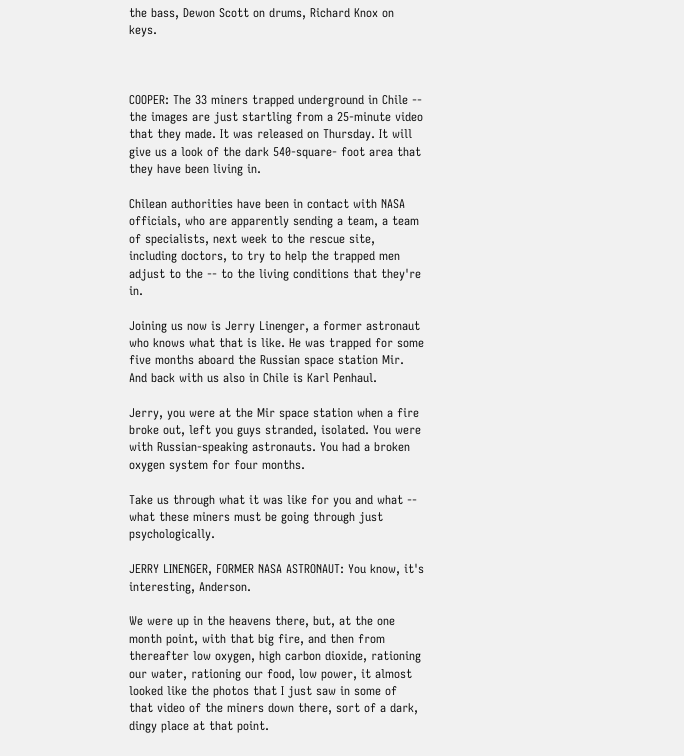the bass, Dewon Scott on drums, Richard Knox on keys.



COOPER: The 33 miners trapped underground in Chile -- the images are just startling from a 25-minute video that they made. It was released on Thursday. It will give us a look of the dark 540-square- foot area that they have been living in.

Chilean authorities have been in contact with NASA officials, who are apparently sending a team, a team of specialists, next week to the rescue site, including doctors, to try to help the trapped men adjust to the -- to the living conditions that they're in.

Joining us now is Jerry Linenger, a former astronaut who knows what that is like. He was trapped for some five months aboard the Russian space station Mir. And back with us also in Chile is Karl Penhaul.

Jerry, you were at the Mir space station when a fire broke out, left you guys stranded, isolated. You were with Russian-speaking astronauts. You had a broken oxygen system for four months.

Take us through what it was like for you and what -- what these miners must be going through just psychologically.

JERRY LINENGER, FORMER NASA ASTRONAUT: You know, it's interesting, Anderson.

We were up in the heavens there, but, at the one month point, with that big fire, and then from thereafter low oxygen, high carbon dioxide, rationing our water, rationing our food, low power, it almost looked like the photos that I just saw in some of that video of the miners down there, sort of a dark, dingy place at that point.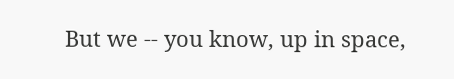But we -- you know, up in space,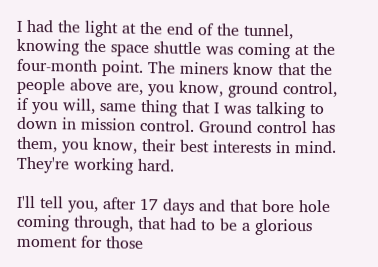I had the light at the end of the tunnel, knowing the space shuttle was coming at the four-month point. The miners know that the people above are, you know, ground control, if you will, same thing that I was talking to down in mission control. Ground control has them, you know, their best interests in mind. They're working hard.

I'll tell you, after 17 days and that bore hole coming through, that had to be a glorious moment for those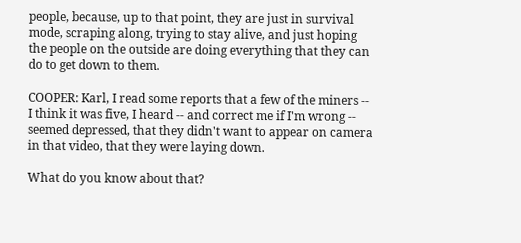people, because, up to that point, they are just in survival mode, scraping along, trying to stay alive, and just hoping the people on the outside are doing everything that they can do to get down to them.

COOPER: Karl, I read some reports that a few of the miners -- I think it was five, I heard -- and correct me if I'm wrong -- seemed depressed, that they didn't want to appear on camera in that video, that they were laying down.

What do you know about that?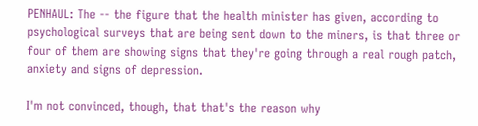PENHAUL: The -- the figure that the health minister has given, according to psychological surveys that are being sent down to the miners, is that three or four of them are showing signs that they're going through a real rough patch, anxiety and signs of depression.

I'm not convinced, though, that that's the reason why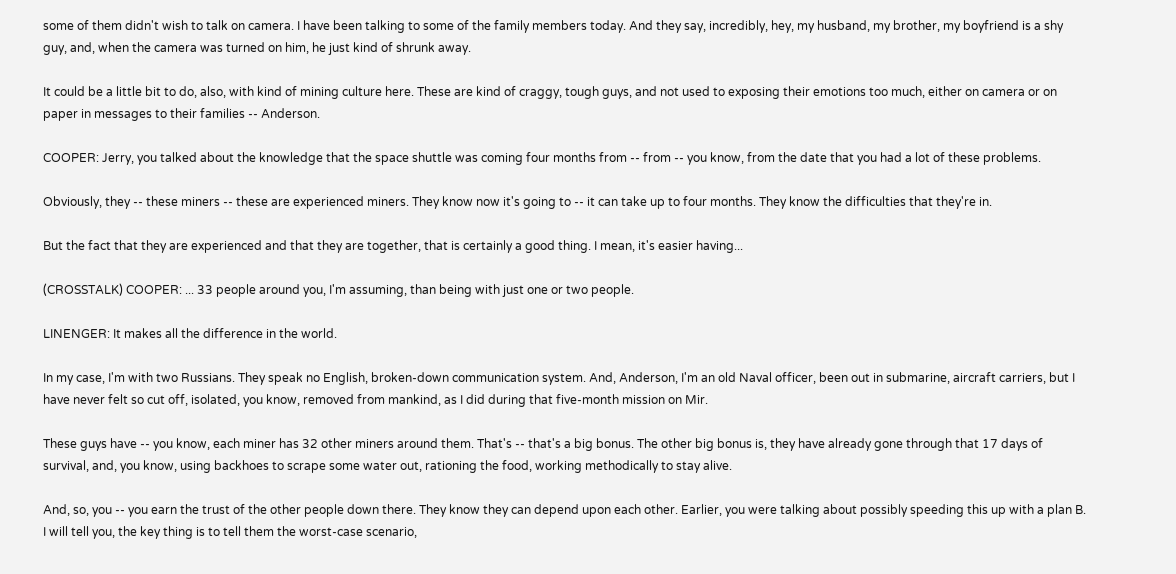some of them didn't wish to talk on camera. I have been talking to some of the family members today. And they say, incredibly, hey, my husband, my brother, my boyfriend is a shy guy, and, when the camera was turned on him, he just kind of shrunk away.

It could be a little bit to do, also, with kind of mining culture here. These are kind of craggy, tough guys, and not used to exposing their emotions too much, either on camera or on paper in messages to their families -- Anderson.

COOPER: Jerry, you talked about the knowledge that the space shuttle was coming four months from -- from -- you know, from the date that you had a lot of these problems.

Obviously, they -- these miners -- these are experienced miners. They know now it's going to -- it can take up to four months. They know the difficulties that they're in.

But the fact that they are experienced and that they are together, that is certainly a good thing. I mean, it's easier having...

(CROSSTALK) COOPER: ... 33 people around you, I'm assuming, than being with just one or two people.

LINENGER: It makes all the difference in the world.

In my case, I'm with two Russians. They speak no English, broken-down communication system. And, Anderson, I'm an old Naval officer, been out in submarine, aircraft carriers, but I have never felt so cut off, isolated, you know, removed from mankind, as I did during that five-month mission on Mir.

These guys have -- you know, each miner has 32 other miners around them. That's -- that's a big bonus. The other big bonus is, they have already gone through that 17 days of survival, and, you know, using backhoes to scrape some water out, rationing the food, working methodically to stay alive.

And, so, you -- you earn the trust of the other people down there. They know they can depend upon each other. Earlier, you were talking about possibly speeding this up with a plan B. I will tell you, the key thing is to tell them the worst-case scenario,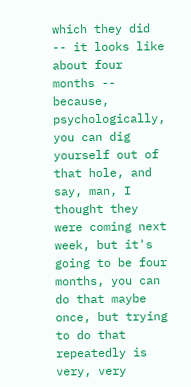which they did -- it looks like about four months -- because, psychologically, you can dig yourself out of that hole, and say, man, I thought they were coming next week, but it's going to be four months, you can do that maybe once, but trying to do that repeatedly is very, very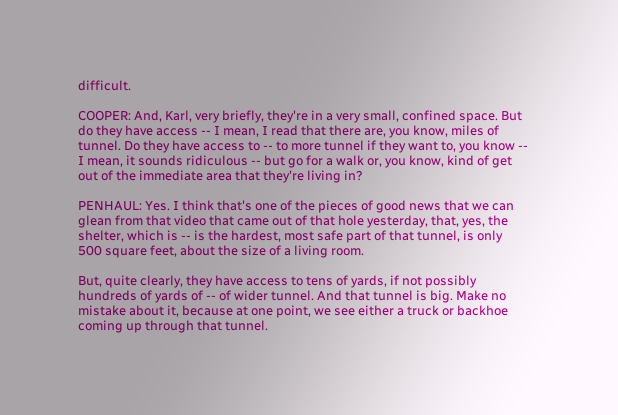difficult.

COOPER: And, Karl, very briefly, they're in a very small, confined space. But do they have access -- I mean, I read that there are, you know, miles of tunnel. Do they have access to -- to more tunnel if they want to, you know -- I mean, it sounds ridiculous -- but go for a walk or, you know, kind of get out of the immediate area that they're living in?

PENHAUL: Yes. I think that's one of the pieces of good news that we can glean from that video that came out of that hole yesterday, that, yes, the shelter, which is -- is the hardest, most safe part of that tunnel, is only 500 square feet, about the size of a living room.

But, quite clearly, they have access to tens of yards, if not possibly hundreds of yards of -- of wider tunnel. And that tunnel is big. Make no mistake about it, because at one point, we see either a truck or backhoe coming up through that tunnel.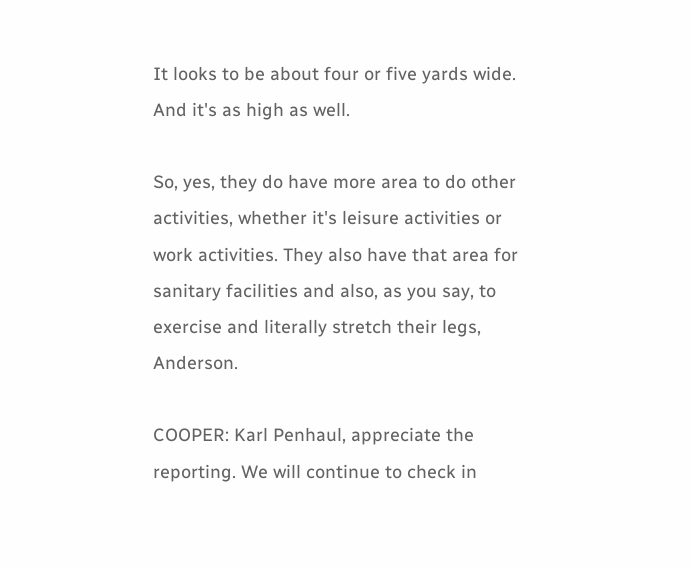It looks to be about four or five yards wide. And it's as high as well.

So, yes, they do have more area to do other activities, whether it's leisure activities or work activities. They also have that area for sanitary facilities and also, as you say, to exercise and literally stretch their legs, Anderson.

COOPER: Karl Penhaul, appreciate the reporting. We will continue to check in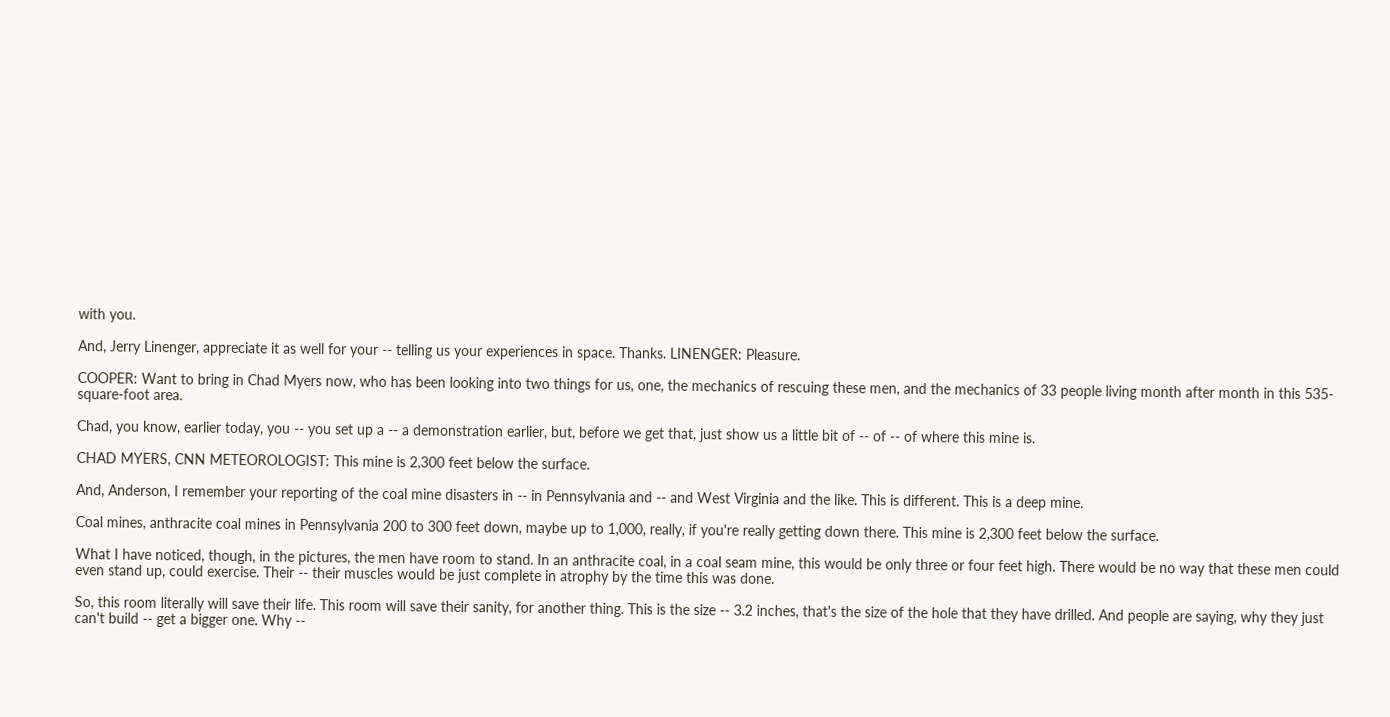with you.

And, Jerry Linenger, appreciate it as well for your -- telling us your experiences in space. Thanks. LINENGER: Pleasure.

COOPER: Want to bring in Chad Myers now, who has been looking into two things for us, one, the mechanics of rescuing these men, and the mechanics of 33 people living month after month in this 535- square-foot area.

Chad, you know, earlier today, you -- you set up a -- a demonstration earlier, but, before we get that, just show us a little bit of -- of -- of where this mine is.

CHAD MYERS, CNN METEOROLOGIST: This mine is 2,300 feet below the surface.

And, Anderson, I remember your reporting of the coal mine disasters in -- in Pennsylvania and -- and West Virginia and the like. This is different. This is a deep mine.

Coal mines, anthracite coal mines in Pennsylvania 200 to 300 feet down, maybe up to 1,000, really, if you're really getting down there. This mine is 2,300 feet below the surface.

What I have noticed, though, in the pictures, the men have room to stand. In an anthracite coal, in a coal seam mine, this would be only three or four feet high. There would be no way that these men could even stand up, could exercise. Their -- their muscles would be just complete in atrophy by the time this was done.

So, this room literally will save their life. This room will save their sanity, for another thing. This is the size -- 3.2 inches, that's the size of the hole that they have drilled. And people are saying, why they just can't build -- get a bigger one. Why --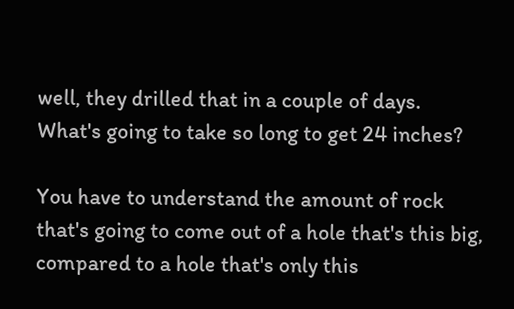well, they drilled that in a couple of days. What's going to take so long to get 24 inches?

You have to understand the amount of rock that's going to come out of a hole that's this big, compared to a hole that's only this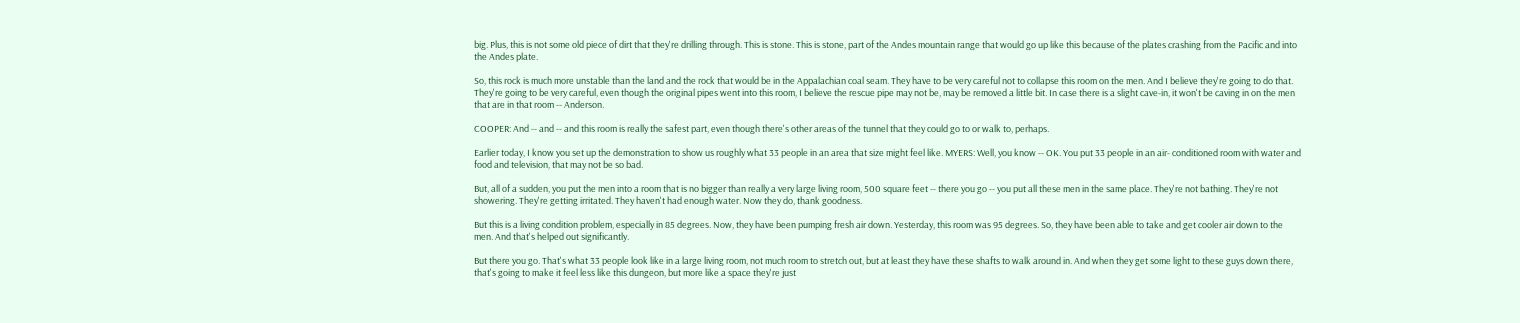big. Plus, this is not some old piece of dirt that they're drilling through. This is stone. This is stone, part of the Andes mountain range that would go up like this because of the plates crashing from the Pacific and into the Andes plate.

So, this rock is much more unstable than the land and the rock that would be in the Appalachian coal seam. They have to be very careful not to collapse this room on the men. And I believe they're going to do that. They're going to be very careful, even though the original pipes went into this room, I believe the rescue pipe may not be, may be removed a little bit. In case there is a slight cave-in, it won't be caving in on the men that are in that room -- Anderson.

COOPER: And -- and -- and this room is really the safest part, even though there's other areas of the tunnel that they could go to or walk to, perhaps.

Earlier today, I know you set up the demonstration to show us roughly what 33 people in an area that size might feel like. MYERS: Well, you know -- OK. You put 33 people in an air- conditioned room with water and food and television, that may not be so bad.

But, all of a sudden, you put the men into a room that is no bigger than really a very large living room, 500 square feet -- there you go -- you put all these men in the same place. They're not bathing. They're not showering. They're getting irritated. They haven't had enough water. Now they do, thank goodness.

But this is a living condition problem, especially in 85 degrees. Now, they have been pumping fresh air down. Yesterday, this room was 95 degrees. So, they have been able to take and get cooler air down to the men. And that's helped out significantly.

But there you go. That's what 33 people look like in a large living room, not much room to stretch out, but at least they have these shafts to walk around in. And when they get some light to these guys down there, that's going to make it feel less like this dungeon, but more like a space they're just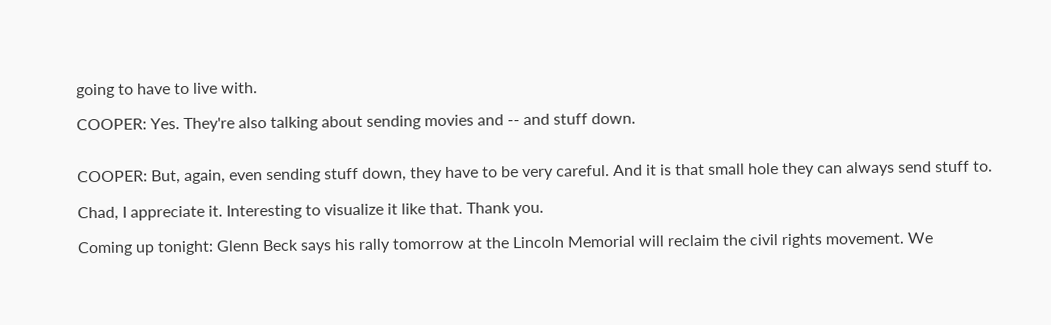going to have to live with.

COOPER: Yes. They're also talking about sending movies and -- and stuff down.


COOPER: But, again, even sending stuff down, they have to be very careful. And it is that small hole they can always send stuff to.

Chad, I appreciate it. Interesting to visualize it like that. Thank you.

Coming up tonight: Glenn Beck says his rally tomorrow at the Lincoln Memorial will reclaim the civil rights movement. We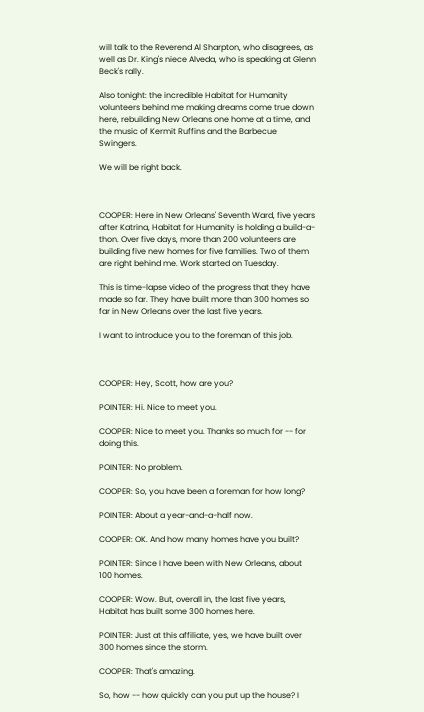will talk to the Reverend Al Sharpton, who disagrees, as well as Dr. King's niece Alveda, who is speaking at Glenn Beck's rally.

Also tonight: the incredible Habitat for Humanity volunteers behind me making dreams come true down here, rebuilding New Orleans one home at a time, and the music of Kermit Ruffins and the Barbecue Swingers.

We will be right back.



COOPER: Here in New Orleans' Seventh Ward, five years after Katrina, Habitat for Humanity is holding a build-a-thon. Over five days, more than 200 volunteers are building five new homes for five families. Two of them are right behind me. Work started on Tuesday.

This is time-lapse video of the progress that they have made so far. They have built more than 300 homes so far in New Orleans over the last five years.

I want to introduce you to the foreman of this job.



COOPER: Hey, Scott, how are you?

POINTER: Hi. Nice to meet you.

COOPER: Nice to meet you. Thanks so much for -- for doing this.

POINTER: No problem.

COOPER: So, you have been a foreman for how long?

POINTER: About a year-and-a-half now.

COOPER: OK. And how many homes have you built?

POINTER: Since I have been with New Orleans, about 100 homes.

COOPER: Wow. But, overall in, the last five years, Habitat has built some 300 homes here.

POINTER: Just at this affiliate, yes, we have built over 300 homes since the storm.

COOPER: That's amazing.

So, how -- how quickly can you put up the house? I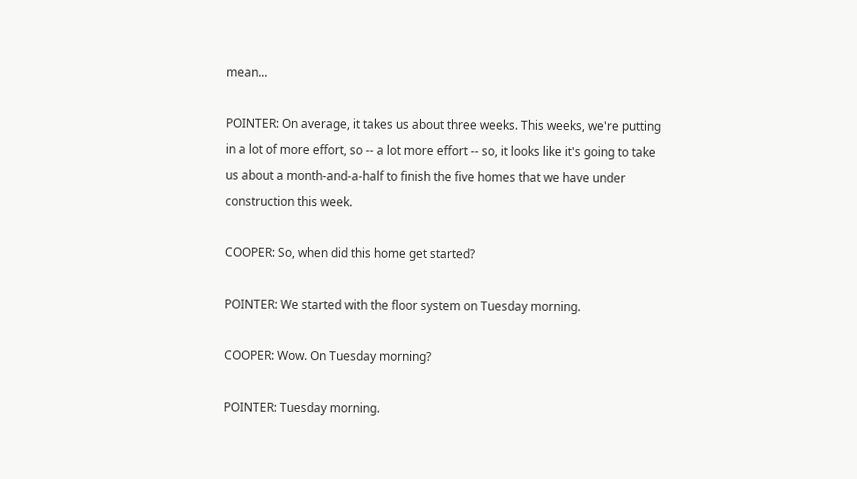mean...

POINTER: On average, it takes us about three weeks. This weeks, we're putting in a lot of more effort, so -- a lot more effort -- so, it looks like it's going to take us about a month-and-a-half to finish the five homes that we have under construction this week.

COOPER: So, when did this home get started?

POINTER: We started with the floor system on Tuesday morning.

COOPER: Wow. On Tuesday morning?

POINTER: Tuesday morning.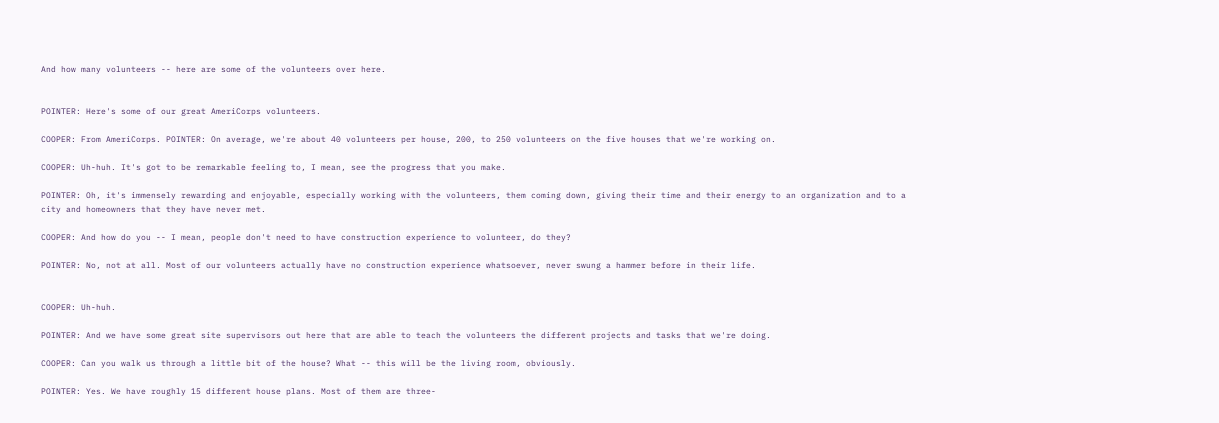And how many volunteers -- here are some of the volunteers over here.


POINTER: Here's some of our great AmeriCorps volunteers.

COOPER: From AmeriCorps. POINTER: On average, we're about 40 volunteers per house, 200, to 250 volunteers on the five houses that we're working on.

COOPER: Uh-huh. It's got to be remarkable feeling to, I mean, see the progress that you make.

POINTER: Oh, it's immensely rewarding and enjoyable, especially working with the volunteers, them coming down, giving their time and their energy to an organization and to a city and homeowners that they have never met.

COOPER: And how do you -- I mean, people don't need to have construction experience to volunteer, do they?

POINTER: No, not at all. Most of our volunteers actually have no construction experience whatsoever, never swung a hammer before in their life.


COOPER: Uh-huh.

POINTER: And we have some great site supervisors out here that are able to teach the volunteers the different projects and tasks that we're doing.

COOPER: Can you walk us through a little bit of the house? What -- this will be the living room, obviously.

POINTER: Yes. We have roughly 15 different house plans. Most of them are three-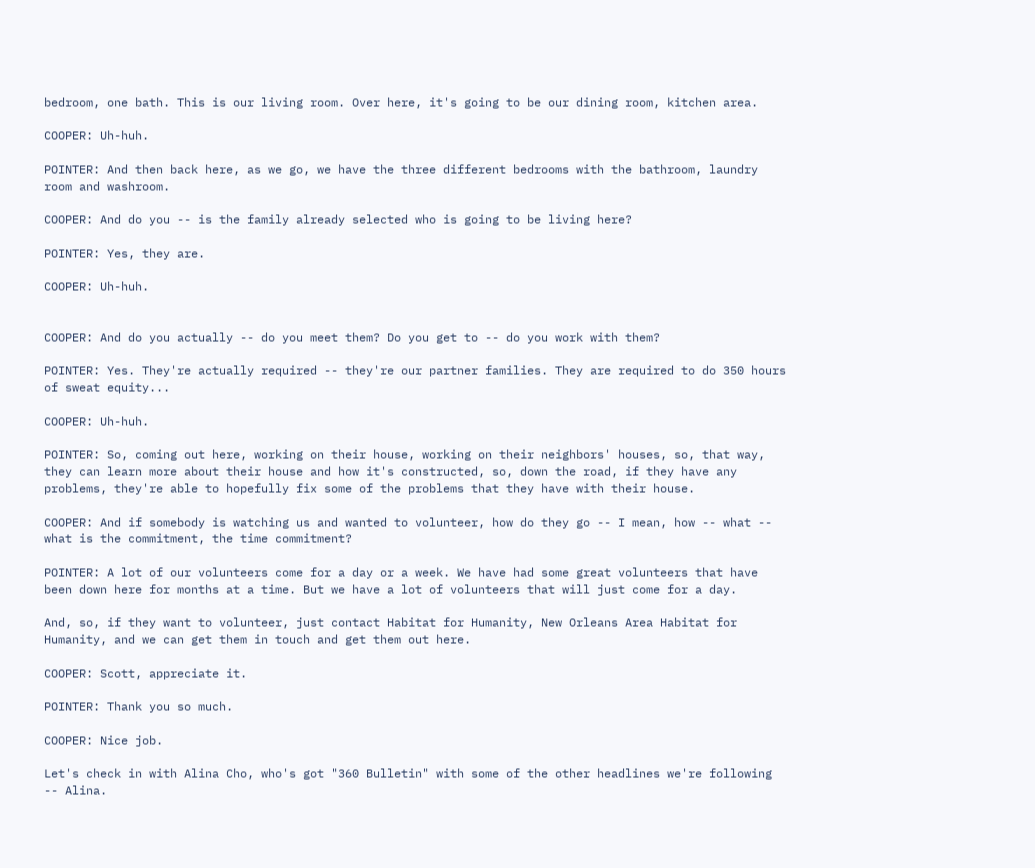bedroom, one bath. This is our living room. Over here, it's going to be our dining room, kitchen area.

COOPER: Uh-huh.

POINTER: And then back here, as we go, we have the three different bedrooms with the bathroom, laundry room and washroom.

COOPER: And do you -- is the family already selected who is going to be living here?

POINTER: Yes, they are.

COOPER: Uh-huh.


COOPER: And do you actually -- do you meet them? Do you get to -- do you work with them?

POINTER: Yes. They're actually required -- they're our partner families. They are required to do 350 hours of sweat equity...

COOPER: Uh-huh.

POINTER: So, coming out here, working on their house, working on their neighbors' houses, so, that way, they can learn more about their house and how it's constructed, so, down the road, if they have any problems, they're able to hopefully fix some of the problems that they have with their house.

COOPER: And if somebody is watching us and wanted to volunteer, how do they go -- I mean, how -- what -- what is the commitment, the time commitment?

POINTER: A lot of our volunteers come for a day or a week. We have had some great volunteers that have been down here for months at a time. But we have a lot of volunteers that will just come for a day.

And, so, if they want to volunteer, just contact Habitat for Humanity, New Orleans Area Habitat for Humanity, and we can get them in touch and get them out here.

COOPER: Scott, appreciate it.

POINTER: Thank you so much.

COOPER: Nice job.

Let's check in with Alina Cho, who's got "360 Bulletin" with some of the other headlines we're following -- Alina.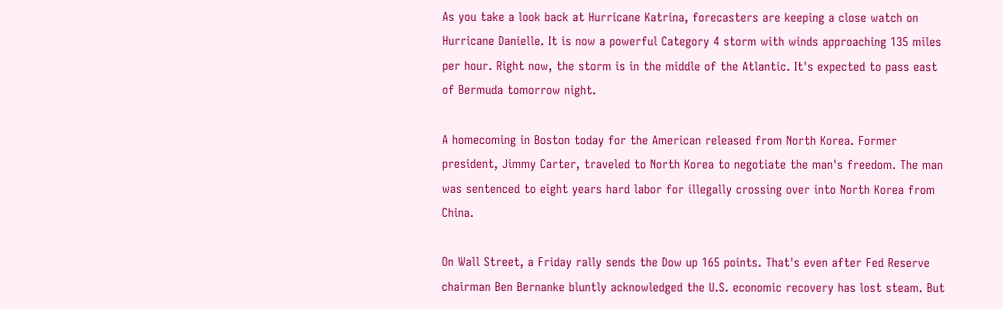As you take a look back at Hurricane Katrina, forecasters are keeping a close watch on Hurricane Danielle. It is now a powerful Category 4 storm with winds approaching 135 miles per hour. Right now, the storm is in the middle of the Atlantic. It's expected to pass east of Bermuda tomorrow night.

A homecoming in Boston today for the American released from North Korea. Former president, Jimmy Carter, traveled to North Korea to negotiate the man's freedom. The man was sentenced to eight years hard labor for illegally crossing over into North Korea from China.

On Wall Street, a Friday rally sends the Dow up 165 points. That's even after Fed Reserve chairman Ben Bernanke bluntly acknowledged the U.S. economic recovery has lost steam. But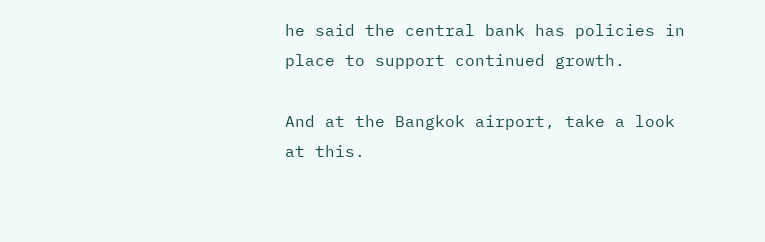he said the central bank has policies in place to support continued growth.

And at the Bangkok airport, take a look at this.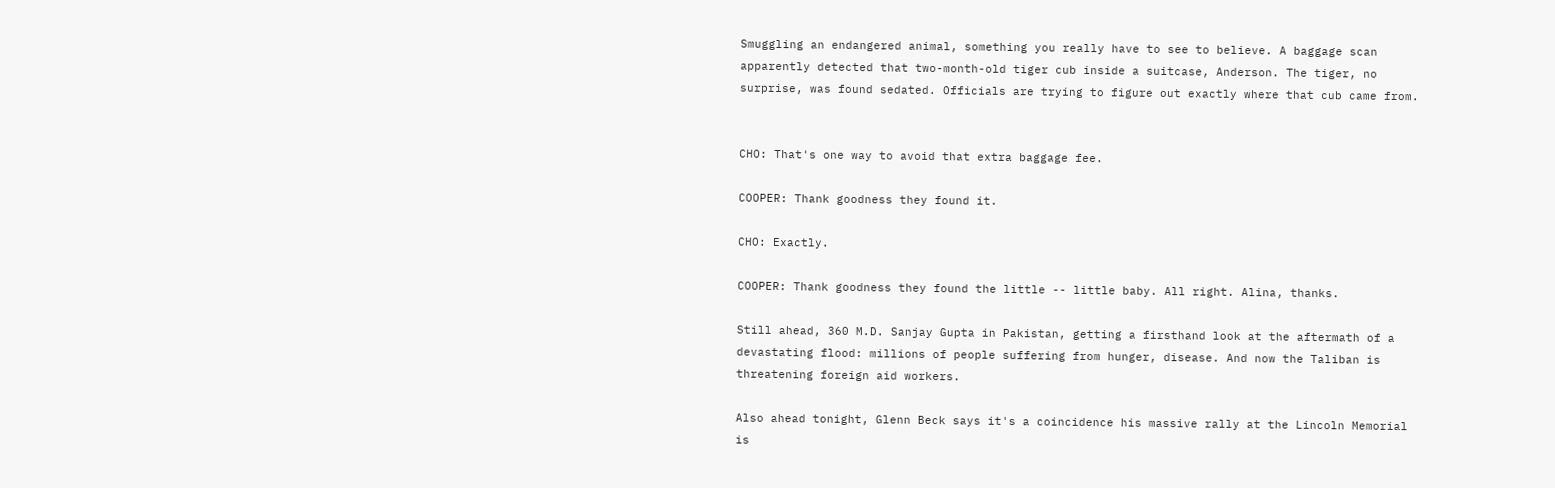Smuggling an endangered animal, something you really have to see to believe. A baggage scan apparently detected that two-month-old tiger cub inside a suitcase, Anderson. The tiger, no surprise, was found sedated. Officials are trying to figure out exactly where that cub came from.


CHO: That's one way to avoid that extra baggage fee.

COOPER: Thank goodness they found it.

CHO: Exactly.

COOPER: Thank goodness they found the little -- little baby. All right. Alina, thanks.

Still ahead, 360 M.D. Sanjay Gupta in Pakistan, getting a firsthand look at the aftermath of a devastating flood: millions of people suffering from hunger, disease. And now the Taliban is threatening foreign aid workers.

Also ahead tonight, Glenn Beck says it's a coincidence his massive rally at the Lincoln Memorial is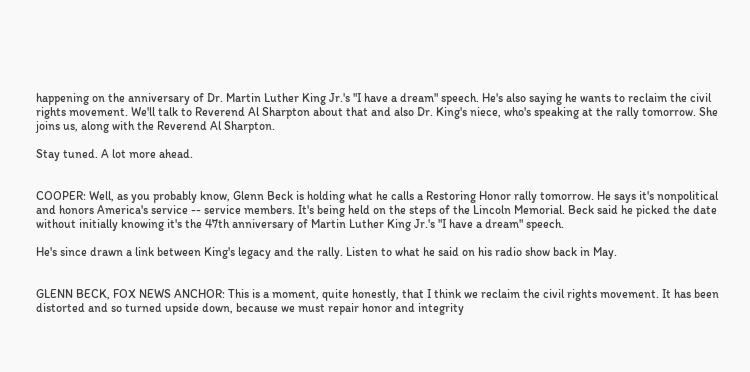happening on the anniversary of Dr. Martin Luther King Jr.'s "I have a dream" speech. He's also saying he wants to reclaim the civil rights movement. We'll talk to Reverend Al Sharpton about that and also Dr. King's niece, who's speaking at the rally tomorrow. She joins us, along with the Reverend Al Sharpton.

Stay tuned. A lot more ahead.


COOPER: Well, as you probably know, Glenn Beck is holding what he calls a Restoring Honor rally tomorrow. He says it's nonpolitical and honors America's service -- service members. It's being held on the steps of the Lincoln Memorial. Beck said he picked the date without initially knowing it's the 47th anniversary of Martin Luther King Jr.'s "I have a dream" speech.

He's since drawn a link between King's legacy and the rally. Listen to what he said on his radio show back in May.


GLENN BECK, FOX NEWS ANCHOR: This is a moment, quite honestly, that I think we reclaim the civil rights movement. It has been distorted and so turned upside down, because we must repair honor and integrity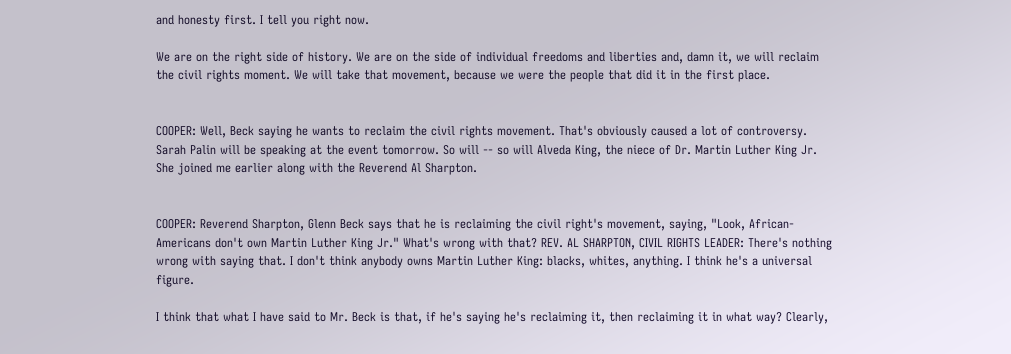and honesty first. I tell you right now.

We are on the right side of history. We are on the side of individual freedoms and liberties and, damn it, we will reclaim the civil rights moment. We will take that movement, because we were the people that did it in the first place.


COOPER: Well, Beck saying he wants to reclaim the civil rights movement. That's obviously caused a lot of controversy. Sarah Palin will be speaking at the event tomorrow. So will -- so will Alveda King, the niece of Dr. Martin Luther King Jr. She joined me earlier along with the Reverend Al Sharpton.


COOPER: Reverend Sharpton, Glenn Beck says that he is reclaiming the civil right's movement, saying, "Look, African-Americans don't own Martin Luther King Jr." What's wrong with that? REV. AL SHARPTON, CIVIL RIGHTS LEADER: There's nothing wrong with saying that. I don't think anybody owns Martin Luther King: blacks, whites, anything. I think he's a universal figure.

I think that what I have said to Mr. Beck is that, if he's saying he's reclaiming it, then reclaiming it in what way? Clearly,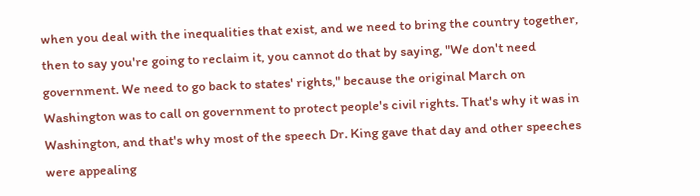when you deal with the inequalities that exist, and we need to bring the country together, then to say you're going to reclaim it, you cannot do that by saying, "We don't need government. We need to go back to states' rights," because the original March on Washington was to call on government to protect people's civil rights. That's why it was in Washington, and that's why most of the speech Dr. King gave that day and other speeches were appealing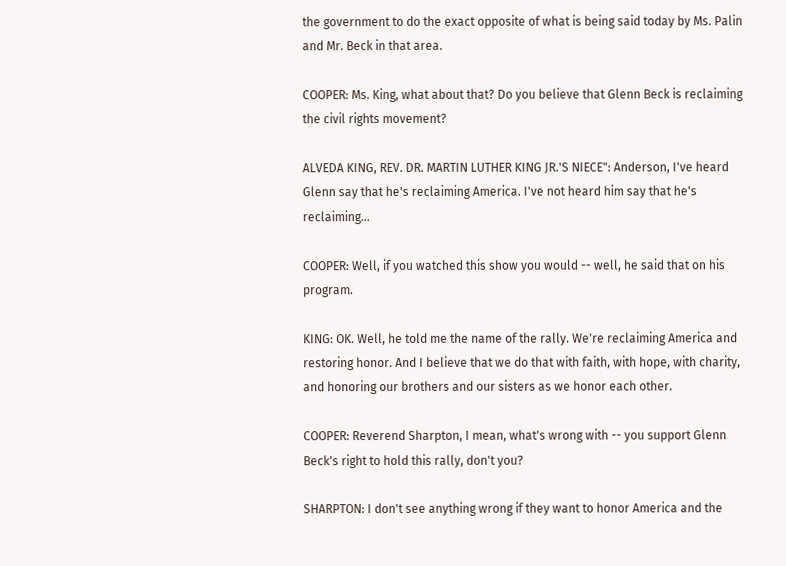the government to do the exact opposite of what is being said today by Ms. Palin and Mr. Beck in that area.

COOPER: Ms. King, what about that? Do you believe that Glenn Beck is reclaiming the civil rights movement?

ALVEDA KING, REV. DR. MARTIN LUTHER KING JR.'S NIECE": Anderson, I've heard Glenn say that he's reclaiming America. I've not heard him say that he's reclaiming...

COOPER: Well, if you watched this show you would -- well, he said that on his program.

KING: OK. Well, he told me the name of the rally. We're reclaiming America and restoring honor. And I believe that we do that with faith, with hope, with charity, and honoring our brothers and our sisters as we honor each other.

COOPER: Reverend Sharpton, I mean, what's wrong with -- you support Glenn Beck's right to hold this rally, don't you?

SHARPTON: I don't see anything wrong if they want to honor America and the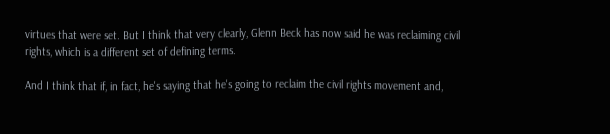virtues that were set. But I think that very clearly, Glenn Beck has now said he was reclaiming civil rights, which is a different set of defining terms.

And I think that if, in fact, he's saying that he's going to reclaim the civil rights movement and,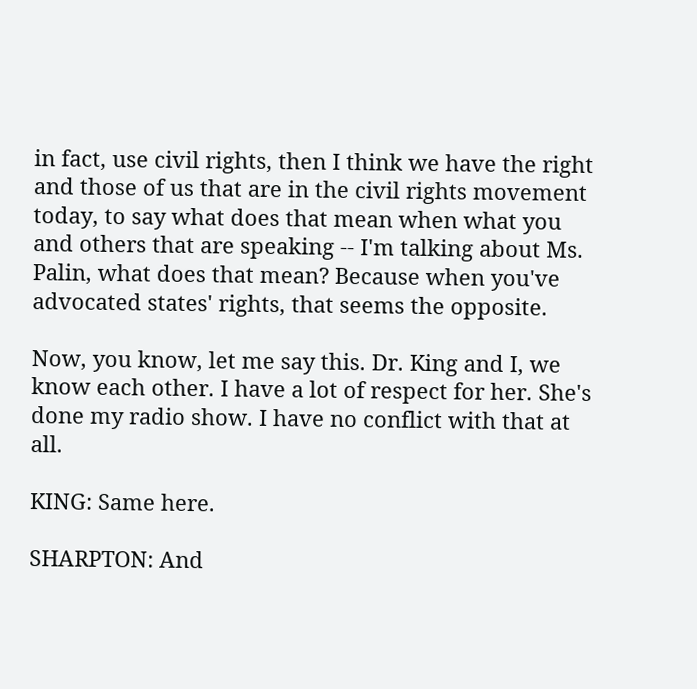in fact, use civil rights, then I think we have the right and those of us that are in the civil rights movement today, to say what does that mean when what you and others that are speaking -- I'm talking about Ms. Palin, what does that mean? Because when you've advocated states' rights, that seems the opposite.

Now, you know, let me say this. Dr. King and I, we know each other. I have a lot of respect for her. She's done my radio show. I have no conflict with that at all.

KING: Same here.

SHARPTON: And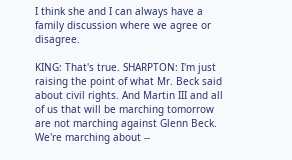I think she and I can always have a family discussion where we agree or disagree.

KING: That's true. SHARPTON: I'm just raising the point of what Mr. Beck said about civil rights. And Martin III and all of us that will be marching tomorrow are not marching against Glenn Beck. We're marching about --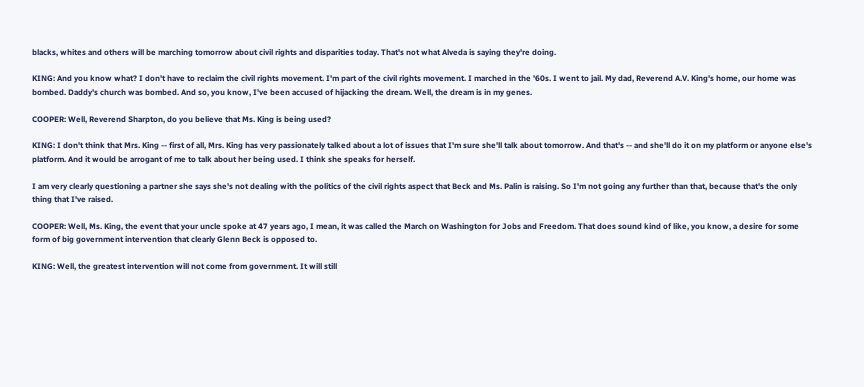blacks, whites and others will be marching tomorrow about civil rights and disparities today. That's not what Alveda is saying they're doing.

KING: And you know what? I don't have to reclaim the civil rights movement. I'm part of the civil rights movement. I marched in the '60s. I went to jail. My dad, Reverend A.V. King's home, our home was bombed. Daddy's church was bombed. And so, you know, I've been accused of hijacking the dream. Well, the dream is in my genes.

COOPER: Well, Reverend Sharpton, do you believe that Ms. King is being used?

KING: I don't think that Mrs. King -- first of all, Mrs. King has very passionately talked about a lot of issues that I'm sure she'll talk about tomorrow. And that's -- and she'll do it on my platform or anyone else's platform. And it would be arrogant of me to talk about her being used. I think she speaks for herself.

I am very clearly questioning a partner she says she's not dealing with the politics of the civil rights aspect that Beck and Ms. Palin is raising. So I'm not going any further than that, because that's the only thing that I've raised.

COOPER: Well, Ms. King, the event that your uncle spoke at 47 years ago, I mean, it was called the March on Washington for Jobs and Freedom. That does sound kind of like, you know, a desire for some form of big government intervention that clearly Glenn Beck is opposed to.

KING: Well, the greatest intervention will not come from government. It will still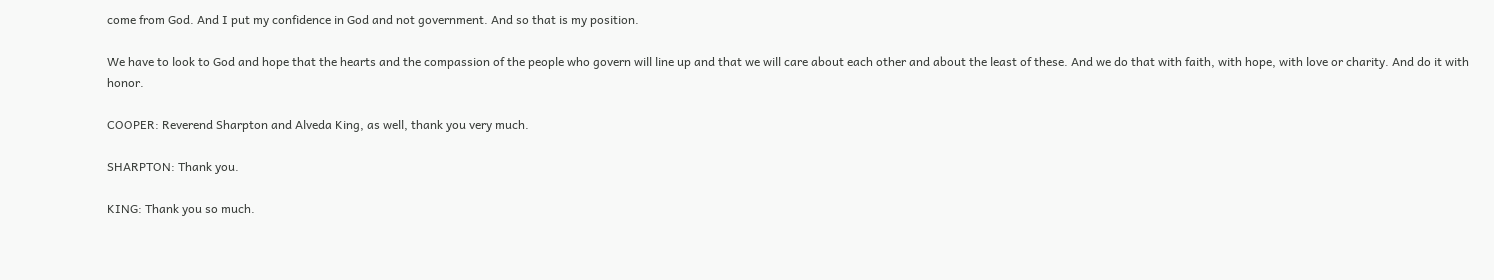come from God. And I put my confidence in God and not government. And so that is my position.

We have to look to God and hope that the hearts and the compassion of the people who govern will line up and that we will care about each other and about the least of these. And we do that with faith, with hope, with love or charity. And do it with honor.

COOPER: Reverend Sharpton and Alveda King, as well, thank you very much.

SHARPTON: Thank you.

KING: Thank you so much.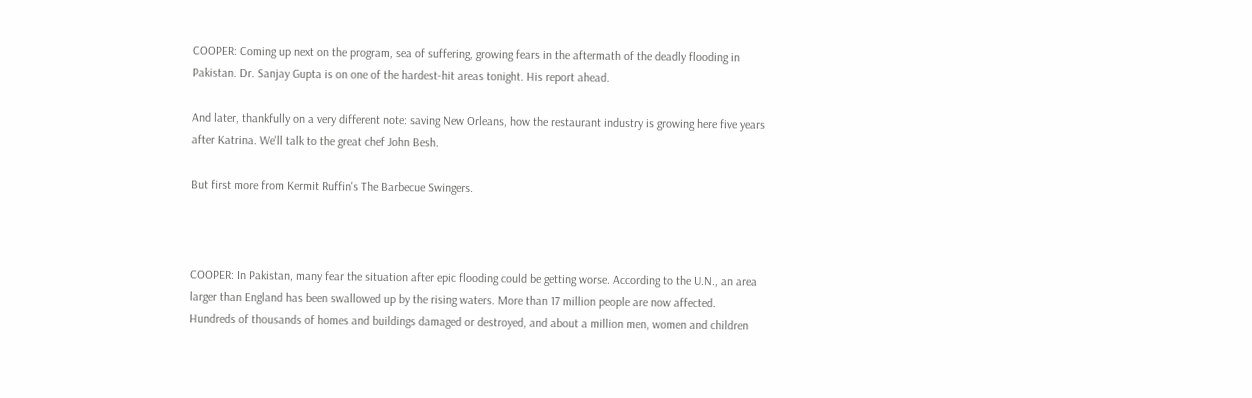COOPER: Coming up next on the program, sea of suffering, growing fears in the aftermath of the deadly flooding in Pakistan. Dr. Sanjay Gupta is on one of the hardest-hit areas tonight. His report ahead.

And later, thankfully on a very different note: saving New Orleans, how the restaurant industry is growing here five years after Katrina. We'll talk to the great chef John Besh.

But first more from Kermit Ruffin's The Barbecue Swingers.



COOPER: In Pakistan, many fear the situation after epic flooding could be getting worse. According to the U.N., an area larger than England has been swallowed up by the rising waters. More than 17 million people are now affected. Hundreds of thousands of homes and buildings damaged or destroyed, and about a million men, women and children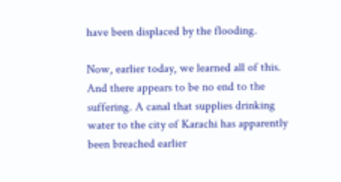have been displaced by the flooding.

Now, earlier today, we learned all of this. And there appears to be no end to the suffering. A canal that supplies drinking water to the city of Karachi has apparently been breached earlier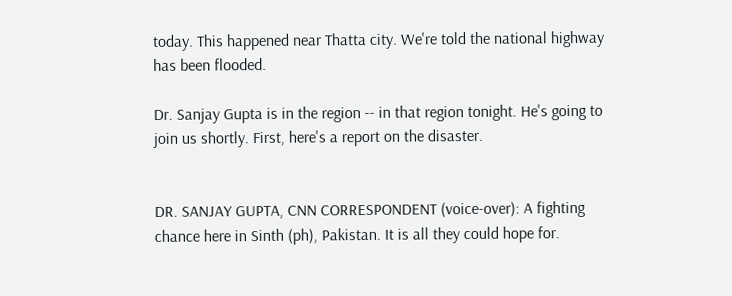today. This happened near Thatta city. We're told the national highway has been flooded.

Dr. Sanjay Gupta is in the region -- in that region tonight. He's going to join us shortly. First, here's a report on the disaster.


DR. SANJAY GUPTA, CNN CORRESPONDENT (voice-over): A fighting chance here in Sinth (ph), Pakistan. It is all they could hope for.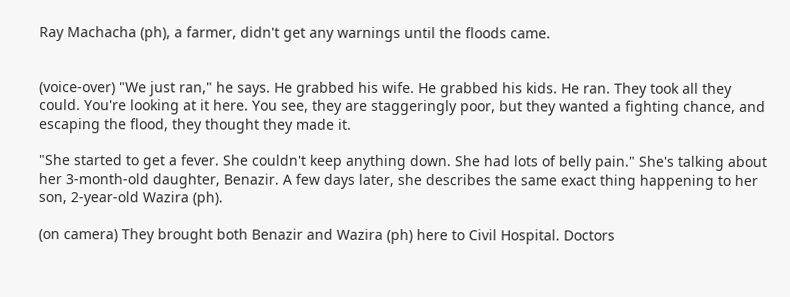Ray Machacha (ph), a farmer, didn't get any warnings until the floods came.


(voice-over) "We just ran," he says. He grabbed his wife. He grabbed his kids. He ran. They took all they could. You're looking at it here. You see, they are staggeringly poor, but they wanted a fighting chance, and escaping the flood, they thought they made it.

"She started to get a fever. She couldn't keep anything down. She had lots of belly pain." She's talking about her 3-month-old daughter, Benazir. A few days later, she describes the same exact thing happening to her son, 2-year-old Wazira (ph).

(on camera) They brought both Benazir and Wazira (ph) here to Civil Hospital. Doctors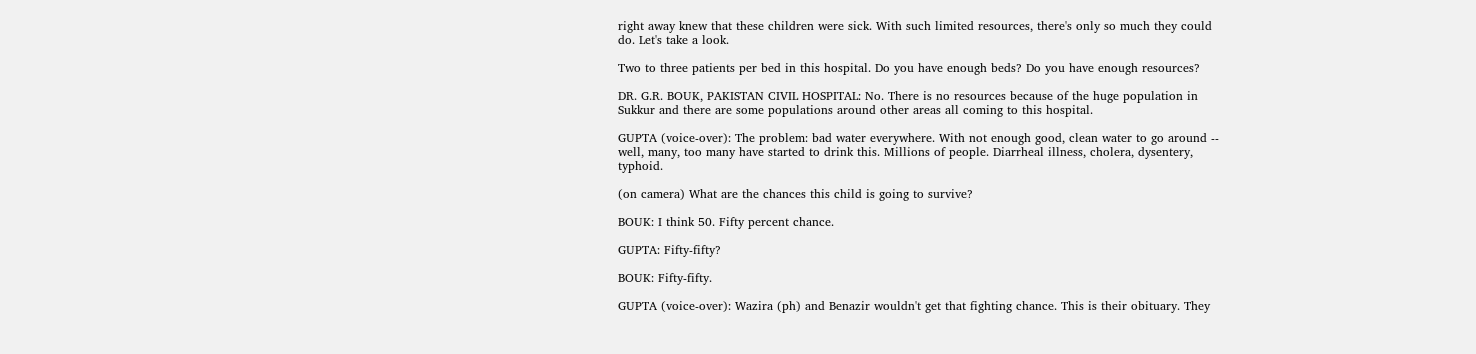right away knew that these children were sick. With such limited resources, there's only so much they could do. Let's take a look.

Two to three patients per bed in this hospital. Do you have enough beds? Do you have enough resources?

DR. G.R. BOUK, PAKISTAN CIVIL HOSPITAL: No. There is no resources because of the huge population in Sukkur and there are some populations around other areas all coming to this hospital.

GUPTA (voice-over): The problem: bad water everywhere. With not enough good, clean water to go around -- well, many, too many have started to drink this. Millions of people. Diarrheal illness, cholera, dysentery, typhoid.

(on camera) What are the chances this child is going to survive?

BOUK: I think 50. Fifty percent chance.

GUPTA: Fifty-fifty?

BOUK: Fifty-fifty.

GUPTA (voice-over): Wazira (ph) and Benazir wouldn't get that fighting chance. This is their obituary. They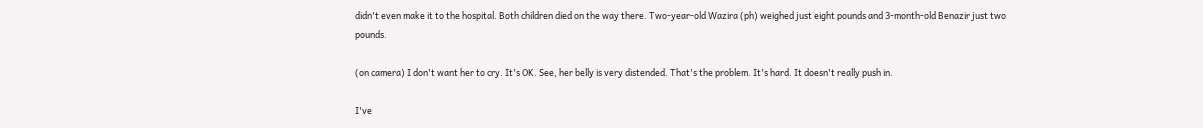didn't even make it to the hospital. Both children died on the way there. Two-year-old Wazira (ph) weighed just eight pounds and 3-month-old Benazir just two pounds.

(on camera) I don't want her to cry. It's OK. See, her belly is very distended. That's the problem. It's hard. It doesn't really push in.

I've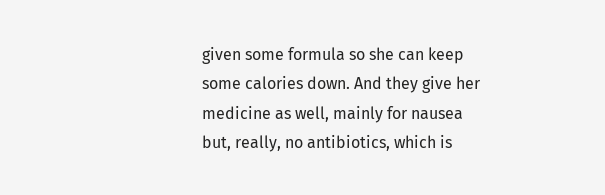given some formula so she can keep some calories down. And they give her medicine as well, mainly for nausea but, really, no antibiotics, which is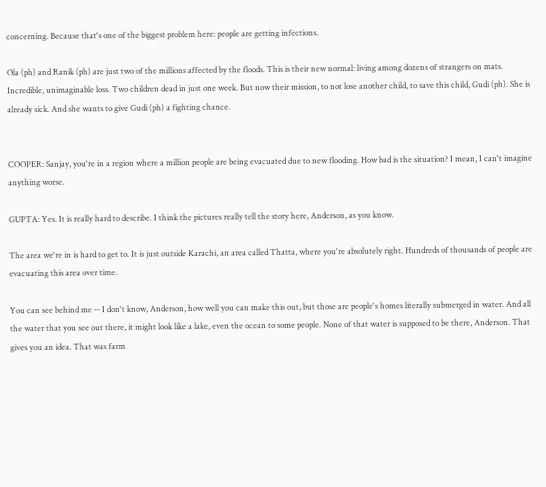concerning. Because that's one of the biggest problem here: people are getting infections.

Ola (ph) and Ranik (ph) are just two of the millions affected by the floods. This is their new normal: living among dozens of strangers on mats. Incredible, unimaginable loss. Two children dead in just one week. But now their mission, to not lose another child, to save this child, Gudi (ph). She is already sick. And she wants to give Gudi (ph) a fighting chance.


COOPER: Sanjay, you're in a region where a million people are being evacuated due to new flooding. How bad is the situation? I mean, I can't imagine anything worse.

GUPTA: Yes. It is really hard to describe. I think the pictures really tell the story here, Anderson, as you know.

The area we're in is hard to get to. It is just outside Karachi, an area called Thatta, where you're absolutely right. Hundreds of thousands of people are evacuating this area over time.

You can see behind me -- I don't know, Anderson, how well you can make this out, but those are people's homes literally submerged in water. And all the water that you see out there, it might look like a lake, even the ocean to some people. None of that water is supposed to be there, Anderson. That gives you an idea. That was farm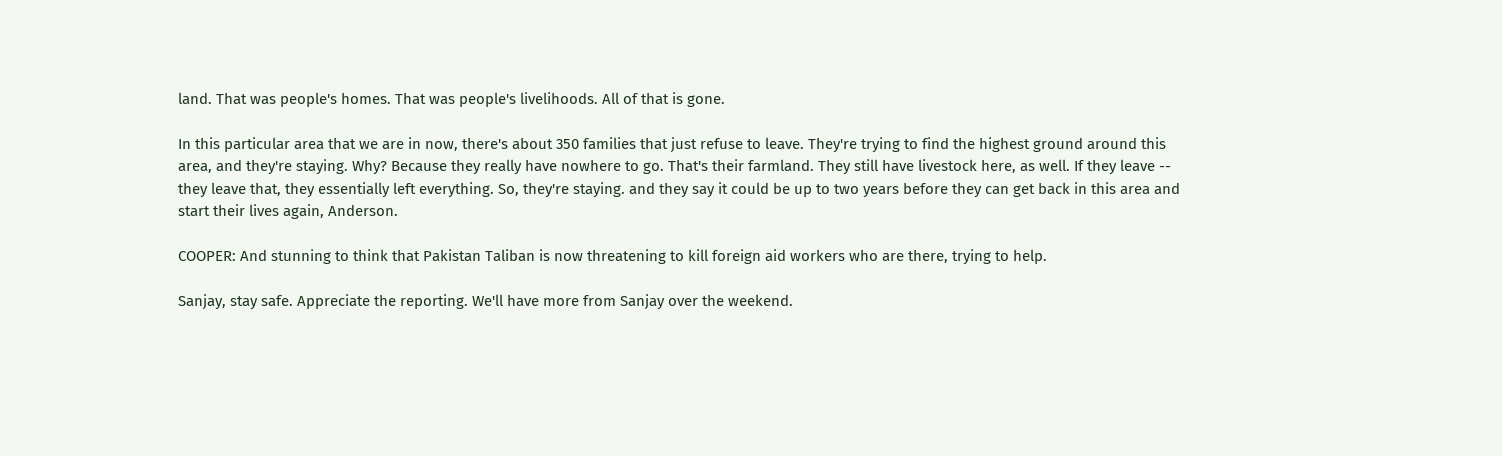land. That was people's homes. That was people's livelihoods. All of that is gone.

In this particular area that we are in now, there's about 350 families that just refuse to leave. They're trying to find the highest ground around this area, and they're staying. Why? Because they really have nowhere to go. That's their farmland. They still have livestock here, as well. If they leave -- they leave that, they essentially left everything. So, they're staying. and they say it could be up to two years before they can get back in this area and start their lives again, Anderson.

COOPER: And stunning to think that Pakistan Taliban is now threatening to kill foreign aid workers who are there, trying to help.

Sanjay, stay safe. Appreciate the reporting. We'll have more from Sanjay over the weekend.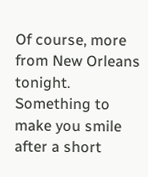Of course, more from New Orleans tonight. Something to make you smile after a short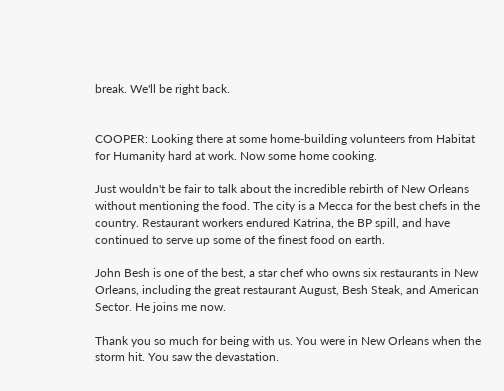break. We'll be right back.


COOPER: Looking there at some home-building volunteers from Habitat for Humanity hard at work. Now some home cooking.

Just wouldn't be fair to talk about the incredible rebirth of New Orleans without mentioning the food. The city is a Mecca for the best chefs in the country. Restaurant workers endured Katrina, the BP spill, and have continued to serve up some of the finest food on earth.

John Besh is one of the best, a star chef who owns six restaurants in New Orleans, including the great restaurant August, Besh Steak, and American Sector. He joins me now.

Thank you so much for being with us. You were in New Orleans when the storm hit. You saw the devastation.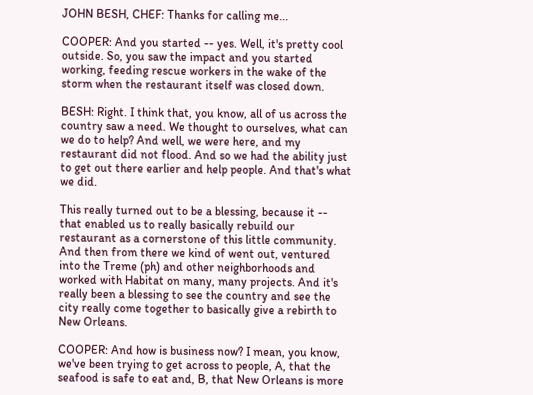JOHN BESH, CHEF: Thanks for calling me...

COOPER: And you started -- yes. Well, it's pretty cool outside. So, you saw the impact and you started working, feeding rescue workers in the wake of the storm when the restaurant itself was closed down.

BESH: Right. I think that, you know, all of us across the country saw a need. We thought to ourselves, what can we do to help? And well, we were here, and my restaurant did not flood. And so we had the ability just to get out there earlier and help people. And that's what we did.

This really turned out to be a blessing, because it -- that enabled us to really basically rebuild our restaurant as a cornerstone of this little community. And then from there we kind of went out, ventured into the Treme (ph) and other neighborhoods and worked with Habitat on many, many projects. And it's really been a blessing to see the country and see the city really come together to basically give a rebirth to New Orleans.

COOPER: And how is business now? I mean, you know, we've been trying to get across to people, A, that the seafood is safe to eat and, B, that New Orleans is more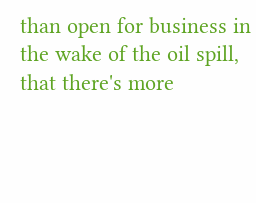than open for business in the wake of the oil spill, that there's more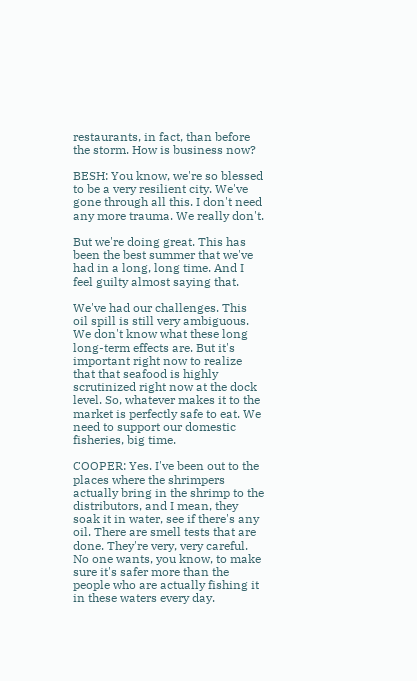restaurants, in fact, than before the storm. How is business now?

BESH: You know, we're so blessed to be a very resilient city. We've gone through all this. I don't need any more trauma. We really don't.

But we're doing great. This has been the best summer that we've had in a long, long time. And I feel guilty almost saying that.

We've had our challenges. This oil spill is still very ambiguous. We don't know what these long long-term effects are. But it's important right now to realize that that seafood is highly scrutinized right now at the dock level. So, whatever makes it to the market is perfectly safe to eat. We need to support our domestic fisheries, big time.

COOPER: Yes. I've been out to the places where the shrimpers actually bring in the shrimp to the distributors, and I mean, they soak it in water, see if there's any oil. There are smell tests that are done. They're very, very careful. No one wants, you know, to make sure it's safer more than the people who are actually fishing it in these waters every day.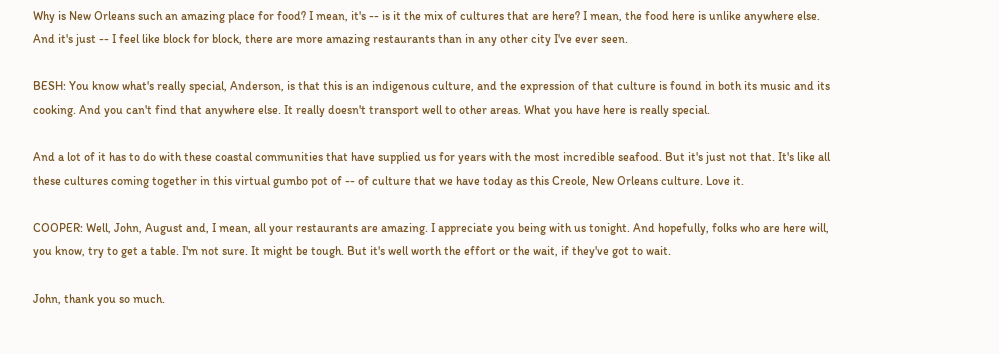Why is New Orleans such an amazing place for food? I mean, it's -- is it the mix of cultures that are here? I mean, the food here is unlike anywhere else. And it's just -- I feel like block for block, there are more amazing restaurants than in any other city I've ever seen.

BESH: You know what's really special, Anderson, is that this is an indigenous culture, and the expression of that culture is found in both its music and its cooking. And you can't find that anywhere else. It really doesn't transport well to other areas. What you have here is really special.

And a lot of it has to do with these coastal communities that have supplied us for years with the most incredible seafood. But it's just not that. It's like all these cultures coming together in this virtual gumbo pot of -- of culture that we have today as this Creole, New Orleans culture. Love it.

COOPER: Well, John, August and, I mean, all your restaurants are amazing. I appreciate you being with us tonight. And hopefully, folks who are here will, you know, try to get a table. I'm not sure. It might be tough. But it's well worth the effort or the wait, if they've got to wait.

John, thank you so much.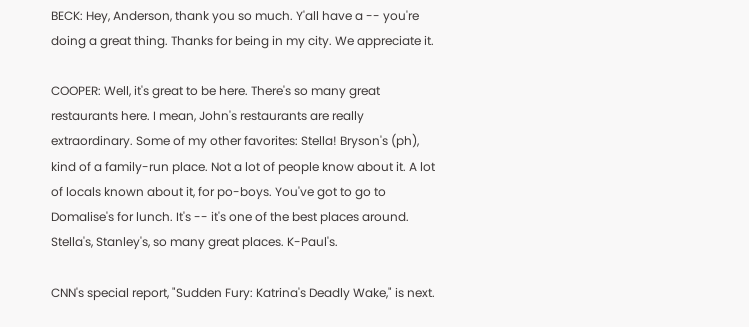BECK: Hey, Anderson, thank you so much. Y'all have a -- you're doing a great thing. Thanks for being in my city. We appreciate it.

COOPER: Well, it's great to be here. There's so many great restaurants here. I mean, John's restaurants are really extraordinary. Some of my other favorites: Stella! Bryson's (ph), kind of a family-run place. Not a lot of people know about it. A lot of locals known about it, for po-boys. You've got to go to Domalise's for lunch. It's -- it's one of the best places around. Stella's, Stanley's, so many great places. K-Paul's.

CNN's special report, "Sudden Fury: Katrina's Deadly Wake," is next.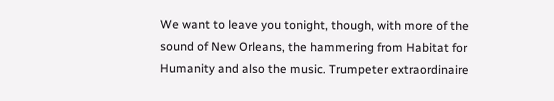We want to leave you tonight, though, with more of the sound of New Orleans, the hammering from Habitat for Humanity and also the music. Trumpeter extraordinaire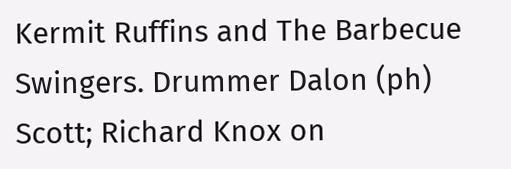Kermit Ruffins and The Barbecue Swingers. Drummer Dalon (ph) Scott; Richard Knox on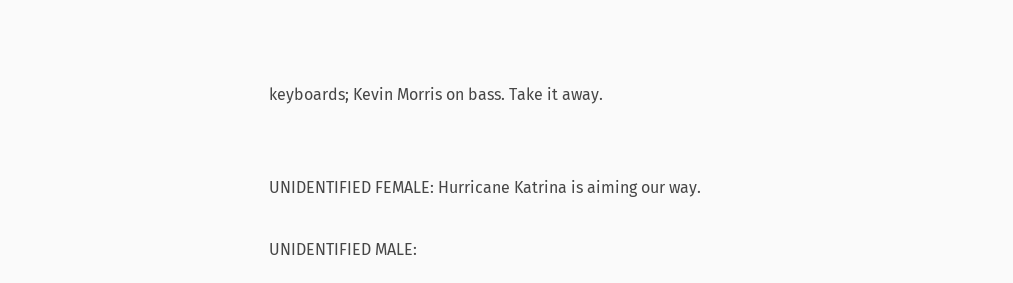keyboards; Kevin Morris on bass. Take it away.


UNIDENTIFIED FEMALE: Hurricane Katrina is aiming our way.

UNIDENTIFIED MALE: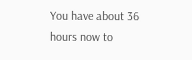You have about 36 hours now to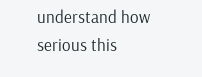understand how serious this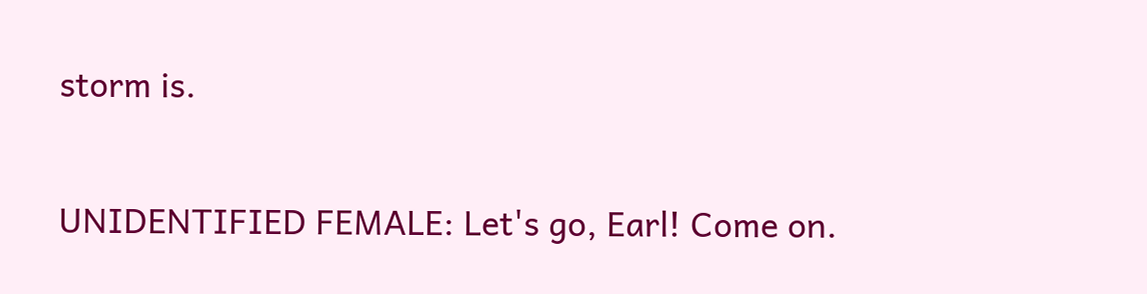storm is.

UNIDENTIFIED FEMALE: Let's go, Earl! Come on.